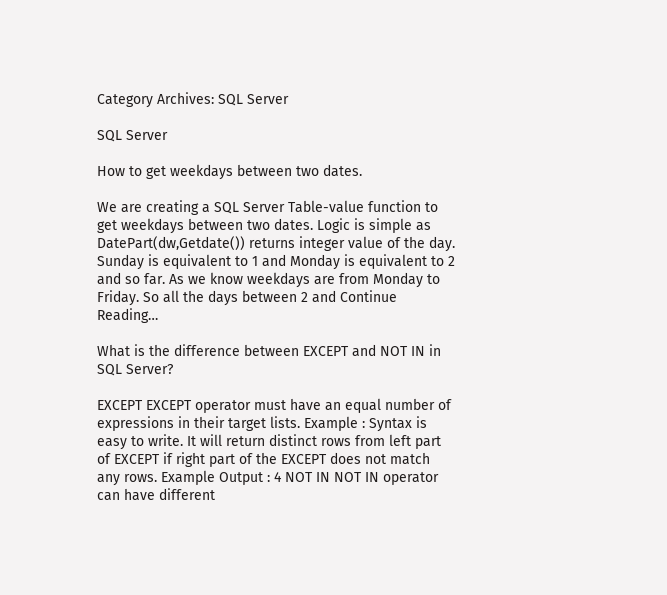Category Archives: SQL Server

SQL Server

How to get weekdays between two dates.

We are creating a SQL Server Table-value function to get weekdays between two dates. Logic is simple as DatePart(dw,Getdate()) returns integer value of the day. Sunday is equivalent to 1 and Monday is equivalent to 2 and so far. As we know weekdays are from Monday to Friday. So all the days between 2 and Continue Reading…

What is the difference between EXCEPT and NOT IN in SQL Server?

EXCEPT EXCEPT operator must have an equal number of expressions in their target lists. Example : Syntax is easy to write. It will return distinct rows from left part of EXCEPT if right part of the EXCEPT does not match any rows. Example Output : 4 NOT IN NOT IN operator can have different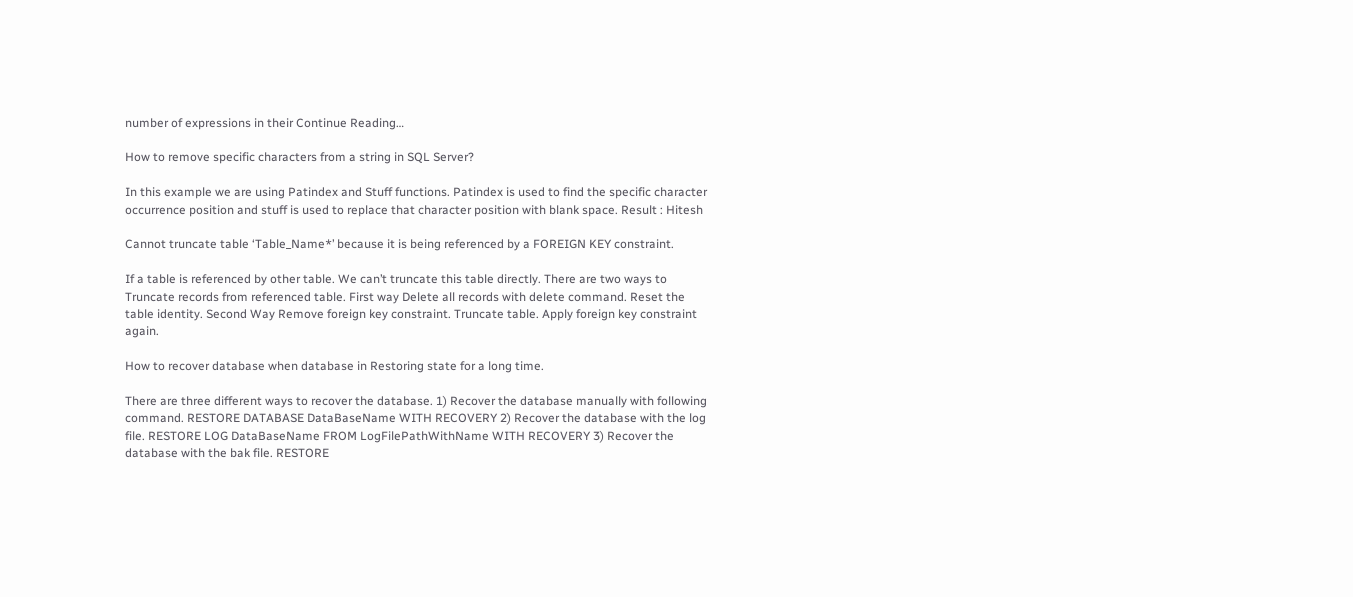number of expressions in their Continue Reading…

How to remove specific characters from a string in SQL Server?

In this example we are using Patindex and Stuff functions. Patindex is used to find the specific character occurrence position and stuff is used to replace that character position with blank space. Result : Hitesh

Cannot truncate table ‘Table_Name*’ because it is being referenced by a FOREIGN KEY constraint.

If a table is referenced by other table. We can’t truncate this table directly. There are two ways to Truncate records from referenced table. First way Delete all records with delete command. Reset the table identity. Second Way Remove foreign key constraint. Truncate table. Apply foreign key constraint again.

How to recover database when database in Restoring state for a long time.

There are three different ways to recover the database. 1) Recover the database manually with following command. RESTORE DATABASE DataBaseName WITH RECOVERY 2) Recover the database with the log file. RESTORE LOG DataBaseName FROM LogFilePathWithName WITH RECOVERY 3) Recover the database with the bak file. RESTORE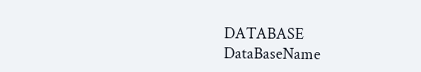DATABASE DataBaseName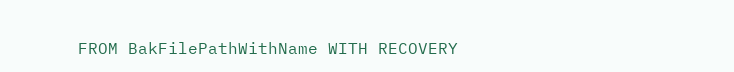FROM BakFilePathWithName WITH RECOVERY